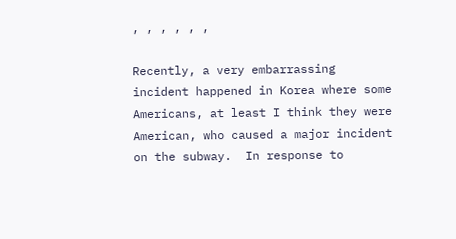, , , , , ,

Recently, a very embarrassing incident happened in Korea where some Americans, at least I think they were American, who caused a major incident on the subway.  In response to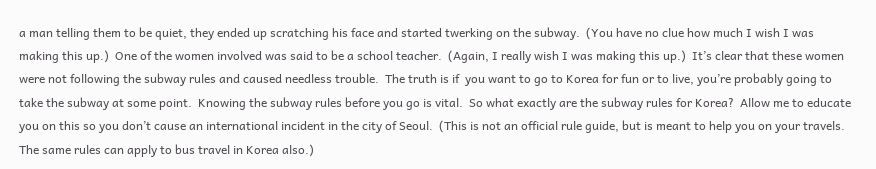a man telling them to be quiet, they ended up scratching his face and started twerking on the subway.  (You have no clue how much I wish I was making this up.)  One of the women involved was said to be a school teacher.  (Again, I really wish I was making this up.)  It’s clear that these women were not following the subway rules and caused needless trouble.  The truth is if  you want to go to Korea for fun or to live, you’re probably going to take the subway at some point.  Knowing the subway rules before you go is vital.  So what exactly are the subway rules for Korea?  Allow me to educate you on this so you don’t cause an international incident in the city of Seoul.  (This is not an official rule guide, but is meant to help you on your travels.  The same rules can apply to bus travel in Korea also.)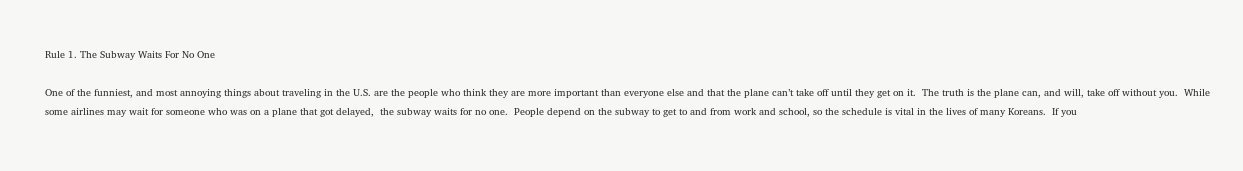Rule 1. The Subway Waits For No One

One of the funniest, and most annoying things about traveling in the U.S. are the people who think they are more important than everyone else and that the plane can’t take off until they get on it.  The truth is the plane can, and will, take off without you.  While some airlines may wait for someone who was on a plane that got delayed,  the subway waits for no one.  People depend on the subway to get to and from work and school, so the schedule is vital in the lives of many Koreans.  If you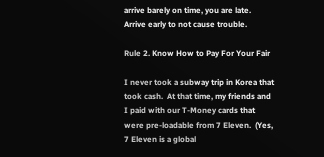arrive barely on time, you are late.  Arrive early to not cause trouble.

Rule 2. Know How to Pay For Your Fair

I never took a subway trip in Korea that took cash.  At that time, my friends and I paid with our T-Money cards that were pre-loadable from 7 Eleven.  (Yes, 7 Eleven is a global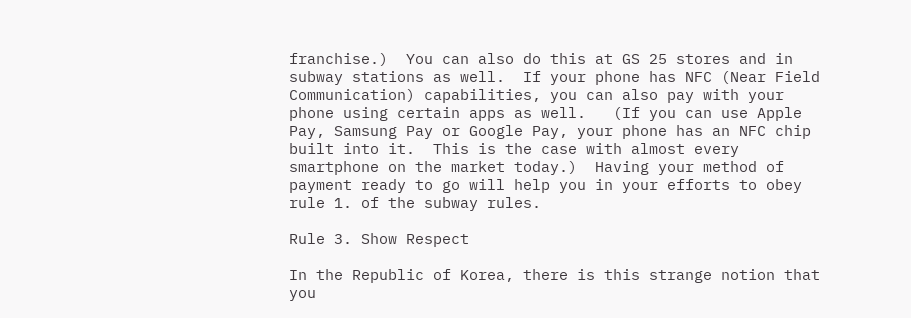franchise.)  You can also do this at GS 25 stores and in subway stations as well.  If your phone has NFC (Near Field Communication) capabilities, you can also pay with your phone using certain apps as well.   (If you can use Apple Pay, Samsung Pay or Google Pay, your phone has an NFC chip built into it.  This is the case with almost every smartphone on the market today.)  Having your method of payment ready to go will help you in your efforts to obey rule 1. of the subway rules.

Rule 3. Show Respect

In the Republic of Korea, there is this strange notion that you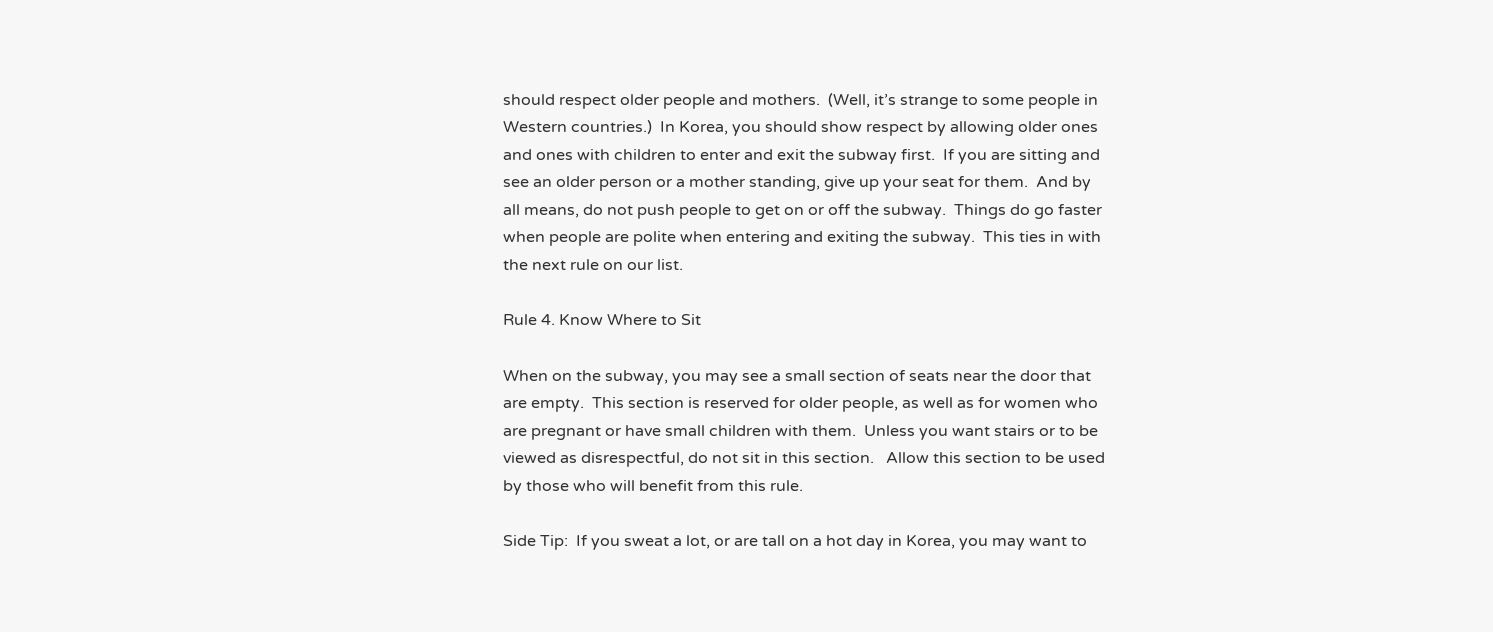should respect older people and mothers.  (Well, it’s strange to some people in Western countries.)  In Korea, you should show respect by allowing older ones and ones with children to enter and exit the subway first.  If you are sitting and see an older person or a mother standing, give up your seat for them.  And by all means, do not push people to get on or off the subway.  Things do go faster when people are polite when entering and exiting the subway.  This ties in with the next rule on our list.

Rule 4. Know Where to Sit

When on the subway, you may see a small section of seats near the door that are empty.  This section is reserved for older people, as well as for women who are pregnant or have small children with them.  Unless you want stairs or to be viewed as disrespectful, do not sit in this section.   Allow this section to be used by those who will benefit from this rule.

Side Tip:  If you sweat a lot, or are tall on a hot day in Korea, you may want to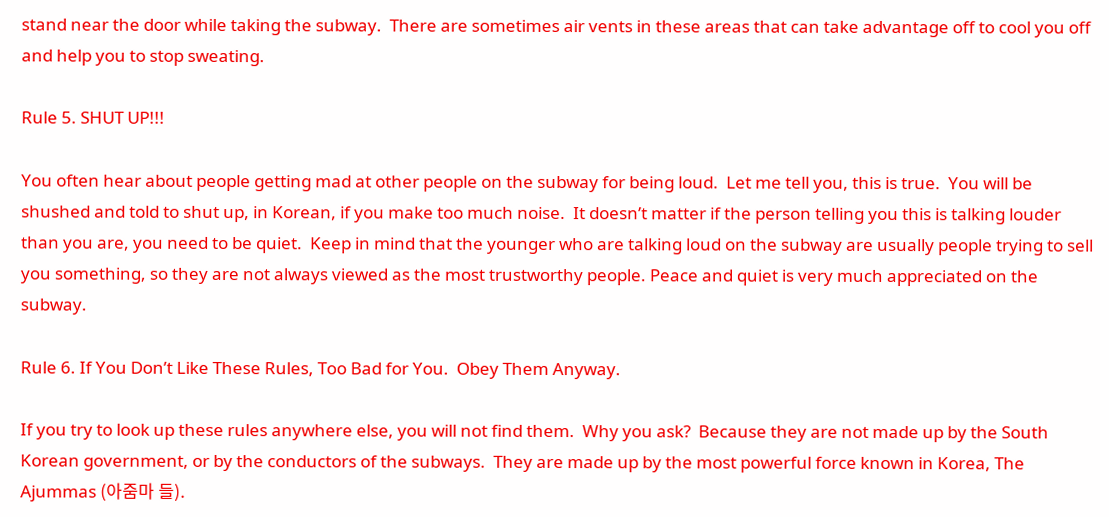stand near the door while taking the subway.  There are sometimes air vents in these areas that can take advantage off to cool you off and help you to stop sweating.

Rule 5. SHUT UP!!!

You often hear about people getting mad at other people on the subway for being loud.  Let me tell you, this is true.  You will be shushed and told to shut up, in Korean, if you make too much noise.  It doesn’t matter if the person telling you this is talking louder than you are, you need to be quiet.  Keep in mind that the younger who are talking loud on the subway are usually people trying to sell you something, so they are not always viewed as the most trustworthy people. Peace and quiet is very much appreciated on the subway.

Rule 6. If You Don’t Like These Rules, Too Bad for You.  Obey Them Anyway.

If you try to look up these rules anywhere else, you will not find them.  Why you ask?  Because they are not made up by the South Korean government, or by the conductors of the subways.  They are made up by the most powerful force known in Korea, The Ajummas (아줌마 들).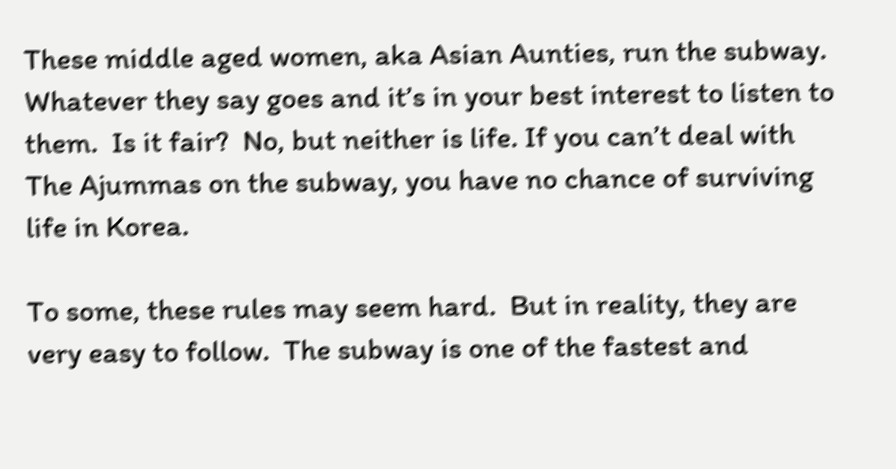These middle aged women, aka Asian Aunties, run the subway.  Whatever they say goes and it’s in your best interest to listen to them.  Is it fair?  No, but neither is life. If you can’t deal with The Ajummas on the subway, you have no chance of surviving life in Korea.

To some, these rules may seem hard.  But in reality, they are very easy to follow.  The subway is one of the fastest and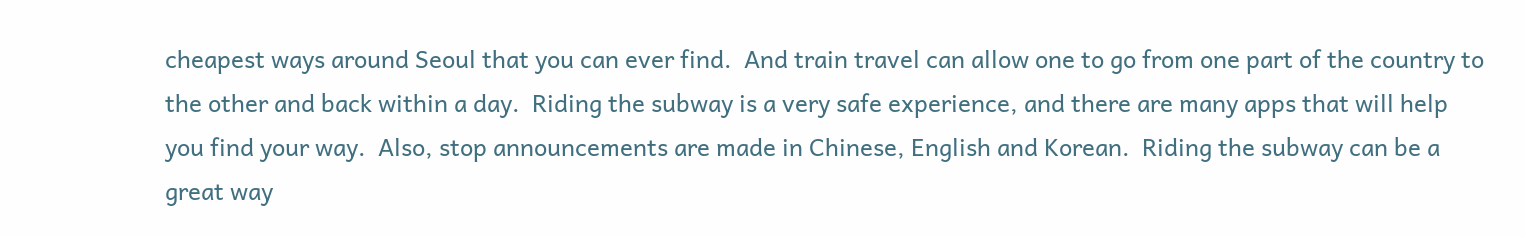cheapest ways around Seoul that you can ever find.  And train travel can allow one to go from one part of the country to the other and back within a day.  Riding the subway is a very safe experience, and there are many apps that will help you find your way.  Also, stop announcements are made in Chinese, English and Korean.  Riding the subway can be a great way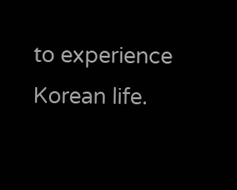to experience Korean life.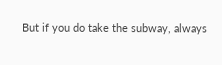But if you do take the subway, always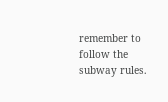remember to follow the subway rules.